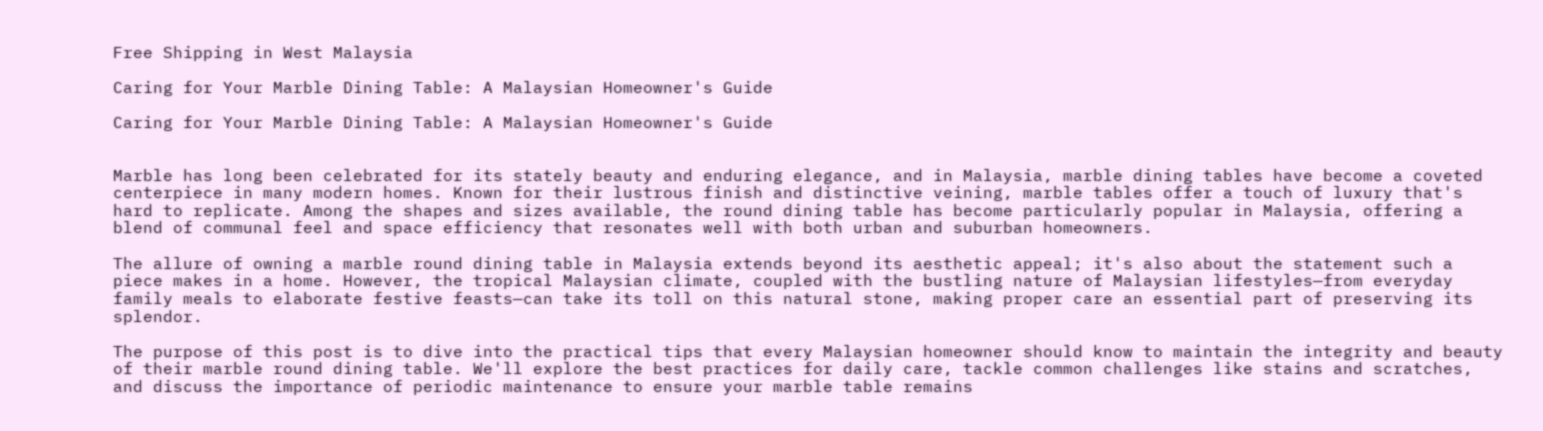Free Shipping in West Malaysia

Caring for Your Marble Dining Table: A Malaysian Homeowner's Guide

Caring for Your Marble Dining Table: A Malaysian Homeowner's Guide


Marble has long been celebrated for its stately beauty and enduring elegance, and in Malaysia, marble dining tables have become a coveted centerpiece in many modern homes. Known for their lustrous finish and distinctive veining, marble tables offer a touch of luxury that's hard to replicate. Among the shapes and sizes available, the round dining table has become particularly popular in Malaysia, offering a blend of communal feel and space efficiency that resonates well with both urban and suburban homeowners.

The allure of owning a marble round dining table in Malaysia extends beyond its aesthetic appeal; it's also about the statement such a piece makes in a home. However, the tropical Malaysian climate, coupled with the bustling nature of Malaysian lifestyles—from everyday family meals to elaborate festive feasts—can take its toll on this natural stone, making proper care an essential part of preserving its splendor.

The purpose of this post is to dive into the practical tips that every Malaysian homeowner should know to maintain the integrity and beauty of their marble round dining table. We'll explore the best practices for daily care, tackle common challenges like stains and scratches, and discuss the importance of periodic maintenance to ensure your marble table remains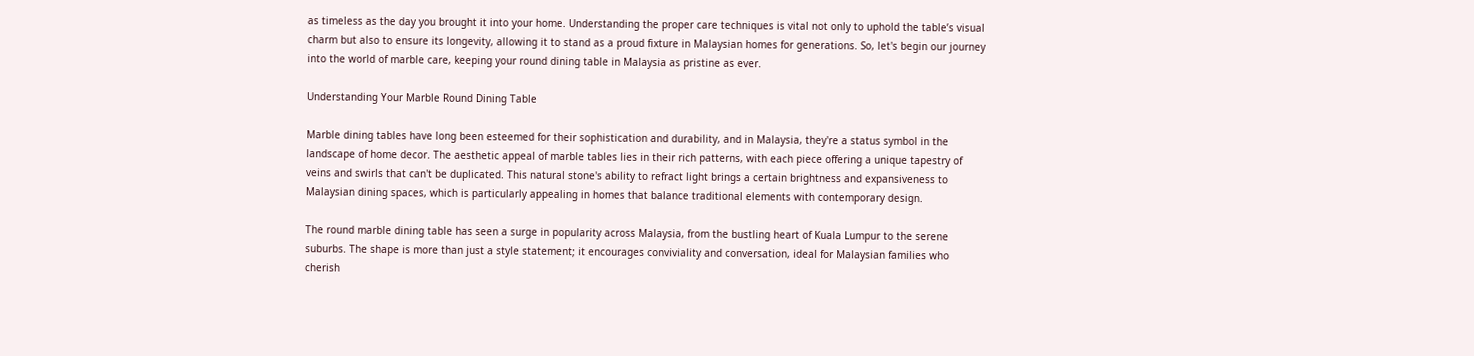as timeless as the day you brought it into your home. Understanding the proper care techniques is vital not only to uphold the table’s visual charm but also to ensure its longevity, allowing it to stand as a proud fixture in Malaysian homes for generations. So, let's begin our journey into the world of marble care, keeping your round dining table in Malaysia as pristine as ever.

Understanding Your Marble Round Dining Table

Marble dining tables have long been esteemed for their sophistication and durability, and in Malaysia, they're a status symbol in the landscape of home decor. The aesthetic appeal of marble tables lies in their rich patterns, with each piece offering a unique tapestry of veins and swirls that can't be duplicated. This natural stone's ability to refract light brings a certain brightness and expansiveness to Malaysian dining spaces, which is particularly appealing in homes that balance traditional elements with contemporary design.

The round marble dining table has seen a surge in popularity across Malaysia, from the bustling heart of Kuala Lumpur to the serene suburbs. The shape is more than just a style statement; it encourages conviviality and conversation, ideal for Malaysian families who cherish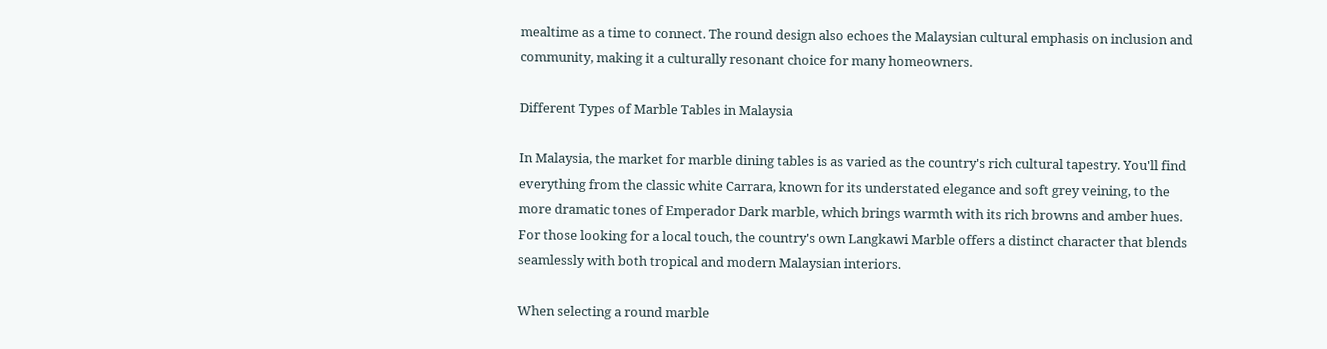mealtime as a time to connect. The round design also echoes the Malaysian cultural emphasis on inclusion and community, making it a culturally resonant choice for many homeowners.

Different Types of Marble Tables in Malaysia

In Malaysia, the market for marble dining tables is as varied as the country's rich cultural tapestry. You'll find everything from the classic white Carrara, known for its understated elegance and soft grey veining, to the more dramatic tones of Emperador Dark marble, which brings warmth with its rich browns and amber hues. For those looking for a local touch, the country's own Langkawi Marble offers a distinct character that blends seamlessly with both tropical and modern Malaysian interiors.

When selecting a round marble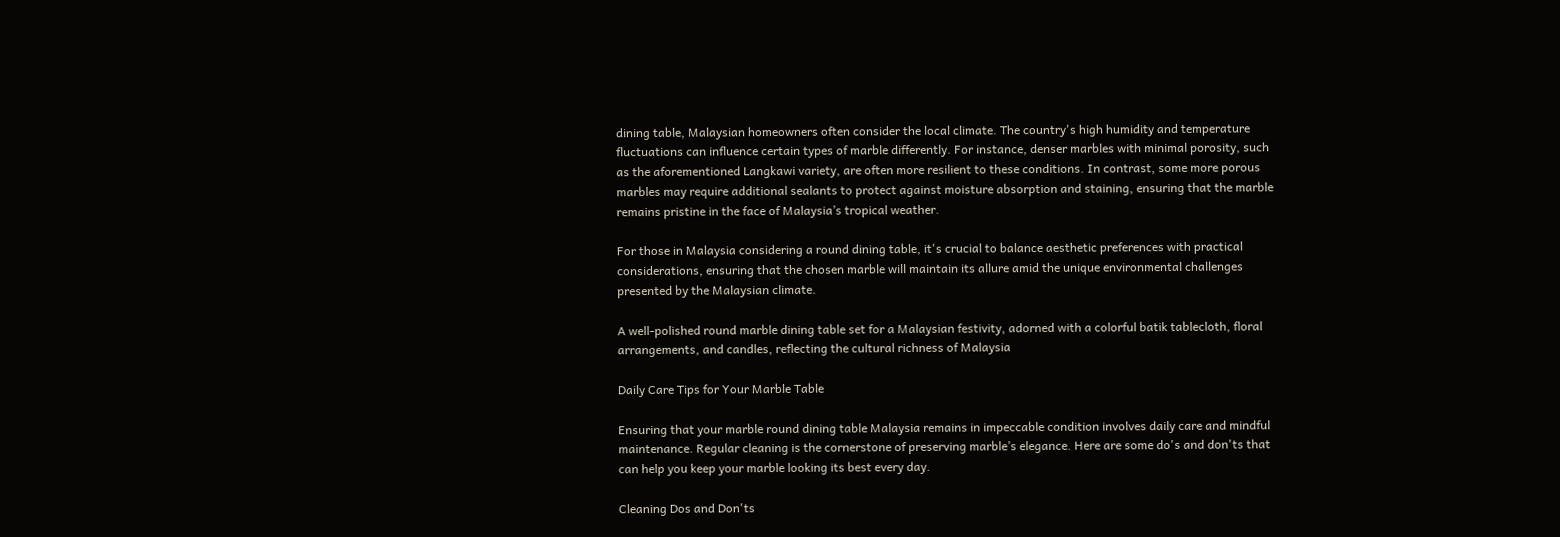dining table, Malaysian homeowners often consider the local climate. The country's high humidity and temperature fluctuations can influence certain types of marble differently. For instance, denser marbles with minimal porosity, such as the aforementioned Langkawi variety, are often more resilient to these conditions. In contrast, some more porous marbles may require additional sealants to protect against moisture absorption and staining, ensuring that the marble remains pristine in the face of Malaysia’s tropical weather.

For those in Malaysia considering a round dining table, it's crucial to balance aesthetic preferences with practical considerations, ensuring that the chosen marble will maintain its allure amid the unique environmental challenges presented by the Malaysian climate.

A well-polished round marble dining table set for a Malaysian festivity, adorned with a colorful batik tablecloth, floral arrangements, and candles, reflecting the cultural richness of Malaysia

Daily Care Tips for Your Marble Table

Ensuring that your marble round dining table Malaysia remains in impeccable condition involves daily care and mindful maintenance. Regular cleaning is the cornerstone of preserving marble’s elegance. Here are some do's and don'ts that can help you keep your marble looking its best every day.

Cleaning Dos and Don'ts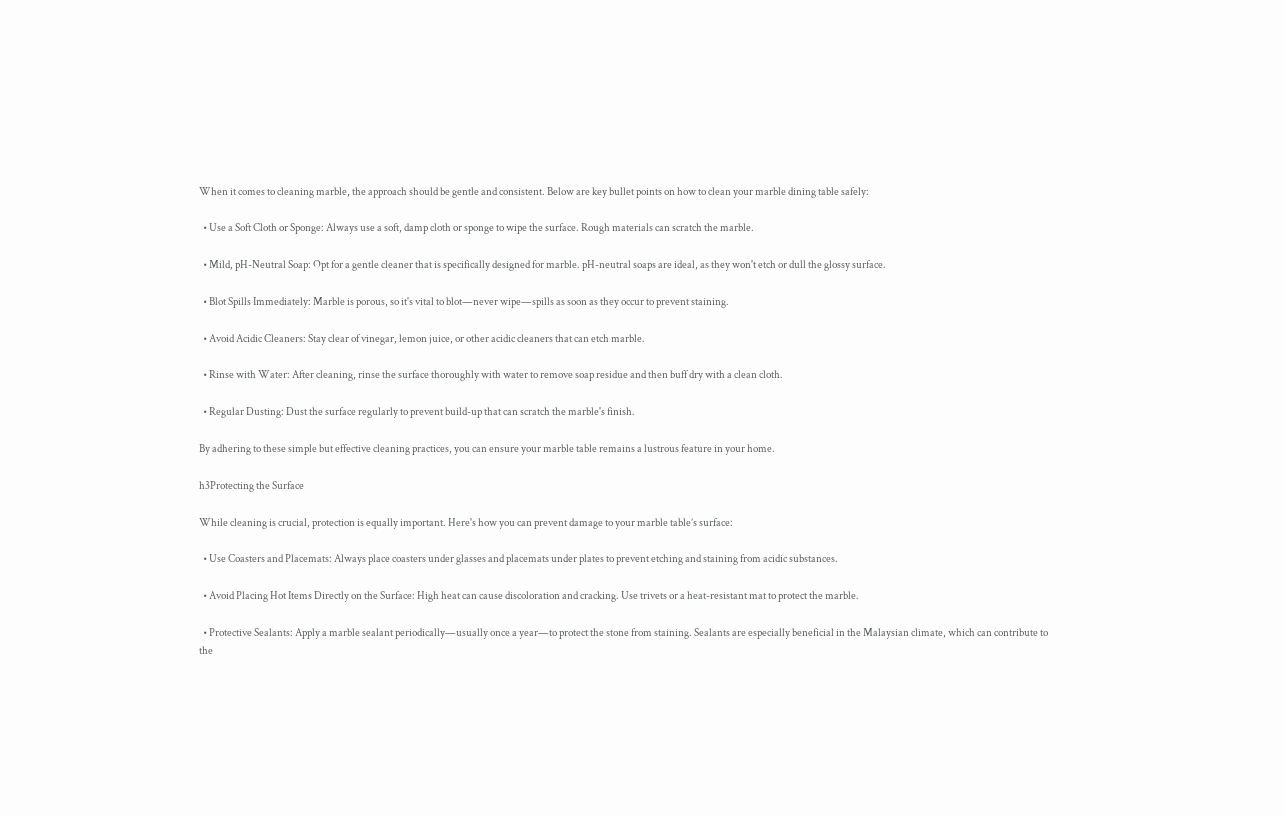When it comes to cleaning marble, the approach should be gentle and consistent. Below are key bullet points on how to clean your marble dining table safely:

  • Use a Soft Cloth or Sponge: Always use a soft, damp cloth or sponge to wipe the surface. Rough materials can scratch the marble.

  • Mild, pH-Neutral Soap: Opt for a gentle cleaner that is specifically designed for marble. pH-neutral soaps are ideal, as they won't etch or dull the glossy surface.

  • Blot Spills Immediately: Marble is porous, so it's vital to blot—never wipe—spills as soon as they occur to prevent staining.

  • Avoid Acidic Cleaners: Stay clear of vinegar, lemon juice, or other acidic cleaners that can etch marble.

  • Rinse with Water: After cleaning, rinse the surface thoroughly with water to remove soap residue and then buff dry with a clean cloth.

  • Regular Dusting: Dust the surface regularly to prevent build-up that can scratch the marble's finish.

By adhering to these simple but effective cleaning practices, you can ensure your marble table remains a lustrous feature in your home.

h3Protecting the Surface

While cleaning is crucial, protection is equally important. Here's how you can prevent damage to your marble table’s surface:

  • Use Coasters and Placemats: Always place coasters under glasses and placemats under plates to prevent etching and staining from acidic substances.

  • Avoid Placing Hot Items Directly on the Surface: High heat can cause discoloration and cracking. Use trivets or a heat-resistant mat to protect the marble.

  • Protective Sealants: Apply a marble sealant periodically—usually once a year—to protect the stone from staining. Sealants are especially beneficial in the Malaysian climate, which can contribute to the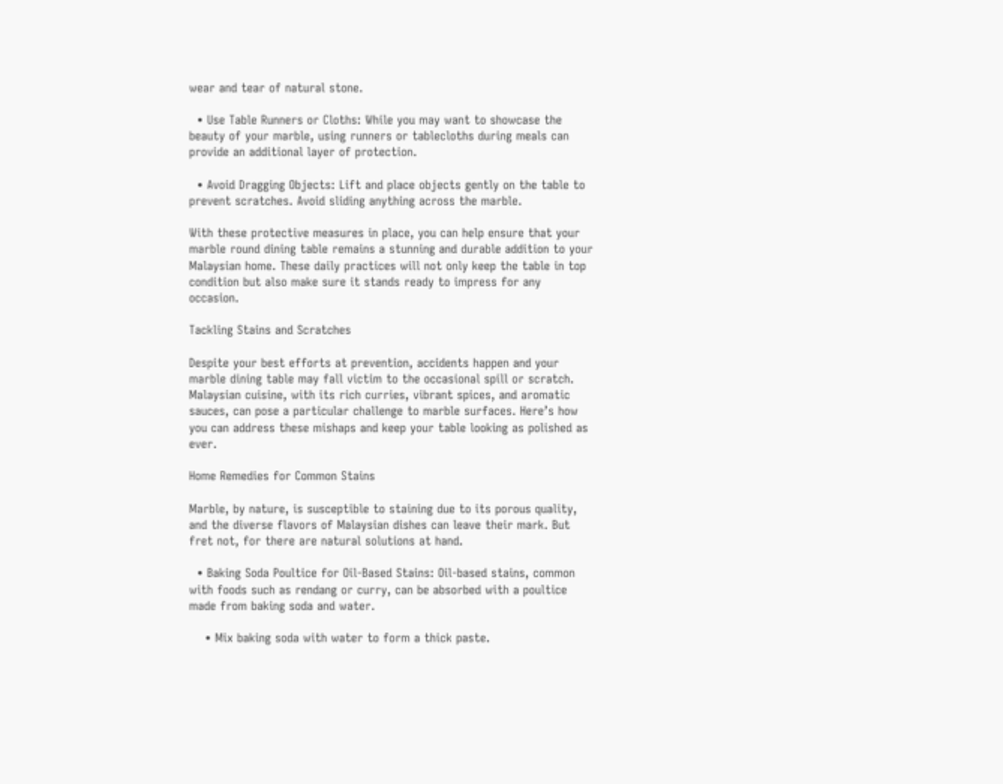wear and tear of natural stone.

  • Use Table Runners or Cloths: While you may want to showcase the beauty of your marble, using runners or tablecloths during meals can provide an additional layer of protection.

  • Avoid Dragging Objects: Lift and place objects gently on the table to prevent scratches. Avoid sliding anything across the marble.

With these protective measures in place, you can help ensure that your marble round dining table remains a stunning and durable addition to your Malaysian home. These daily practices will not only keep the table in top condition but also make sure it stands ready to impress for any occasion.

Tackling Stains and Scratches

Despite your best efforts at prevention, accidents happen and your marble dining table may fall victim to the occasional spill or scratch. Malaysian cuisine, with its rich curries, vibrant spices, and aromatic sauces, can pose a particular challenge to marble surfaces. Here’s how you can address these mishaps and keep your table looking as polished as ever.

Home Remedies for Common Stains

Marble, by nature, is susceptible to staining due to its porous quality, and the diverse flavors of Malaysian dishes can leave their mark. But fret not, for there are natural solutions at hand.

  • Baking Soda Poultice for Oil-Based Stains: Oil-based stains, common with foods such as rendang or curry, can be absorbed with a poultice made from baking soda and water.

    • Mix baking soda with water to form a thick paste.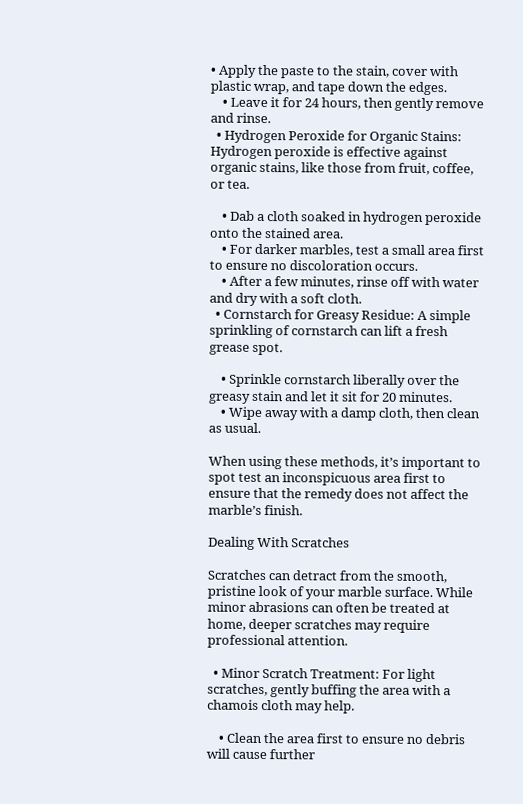• Apply the paste to the stain, cover with plastic wrap, and tape down the edges.
    • Leave it for 24 hours, then gently remove and rinse.
  • Hydrogen Peroxide for Organic Stains: Hydrogen peroxide is effective against organic stains, like those from fruit, coffee, or tea.

    • Dab a cloth soaked in hydrogen peroxide onto the stained area.
    • For darker marbles, test a small area first to ensure no discoloration occurs.
    • After a few minutes, rinse off with water and dry with a soft cloth.
  • Cornstarch for Greasy Residue: A simple sprinkling of cornstarch can lift a fresh grease spot.

    • Sprinkle cornstarch liberally over the greasy stain and let it sit for 20 minutes.
    • Wipe away with a damp cloth, then clean as usual.

When using these methods, it’s important to spot test an inconspicuous area first to ensure that the remedy does not affect the marble’s finish.

Dealing With Scratches

Scratches can detract from the smooth, pristine look of your marble surface. While minor abrasions can often be treated at home, deeper scratches may require professional attention.

  • Minor Scratch Treatment: For light scratches, gently buffing the area with a chamois cloth may help.

    • Clean the area first to ensure no debris will cause further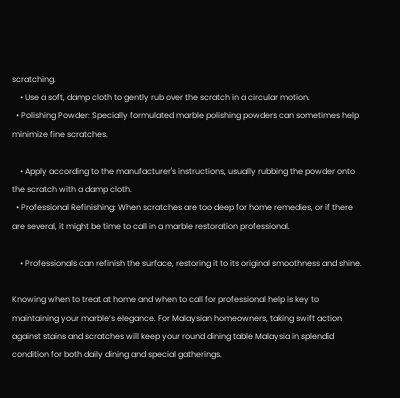scratching.
    • Use a soft, damp cloth to gently rub over the scratch in a circular motion.
  • Polishing Powder: Specially formulated marble polishing powders can sometimes help minimize fine scratches.

    • Apply according to the manufacturer's instructions, usually rubbing the powder onto the scratch with a damp cloth.
  • Professional Refinishing: When scratches are too deep for home remedies, or if there are several, it might be time to call in a marble restoration professional.

    • Professionals can refinish the surface, restoring it to its original smoothness and shine.

Knowing when to treat at home and when to call for professional help is key to maintaining your marble’s elegance. For Malaysian homeowners, taking swift action against stains and scratches will keep your round dining table Malaysia in splendid condition for both daily dining and special gatherings.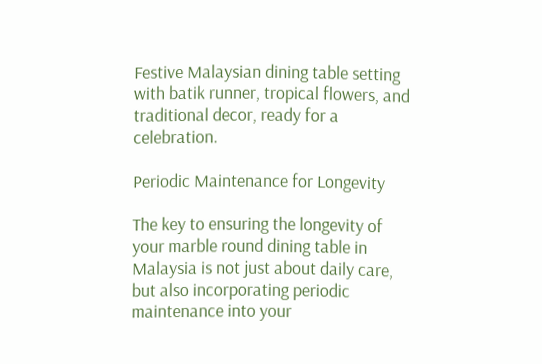Festive Malaysian dining table setting with batik runner, tropical flowers, and traditional decor, ready for a celebration.

Periodic Maintenance for Longevity

The key to ensuring the longevity of your marble round dining table in Malaysia is not just about daily care, but also incorporating periodic maintenance into your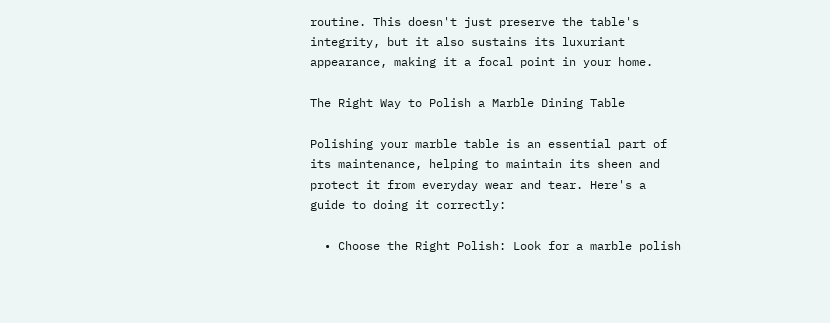routine. This doesn't just preserve the table's integrity, but it also sustains its luxuriant appearance, making it a focal point in your home.

The Right Way to Polish a Marble Dining Table

Polishing your marble table is an essential part of its maintenance, helping to maintain its sheen and protect it from everyday wear and tear. Here's a guide to doing it correctly:

  • Choose the Right Polish: Look for a marble polish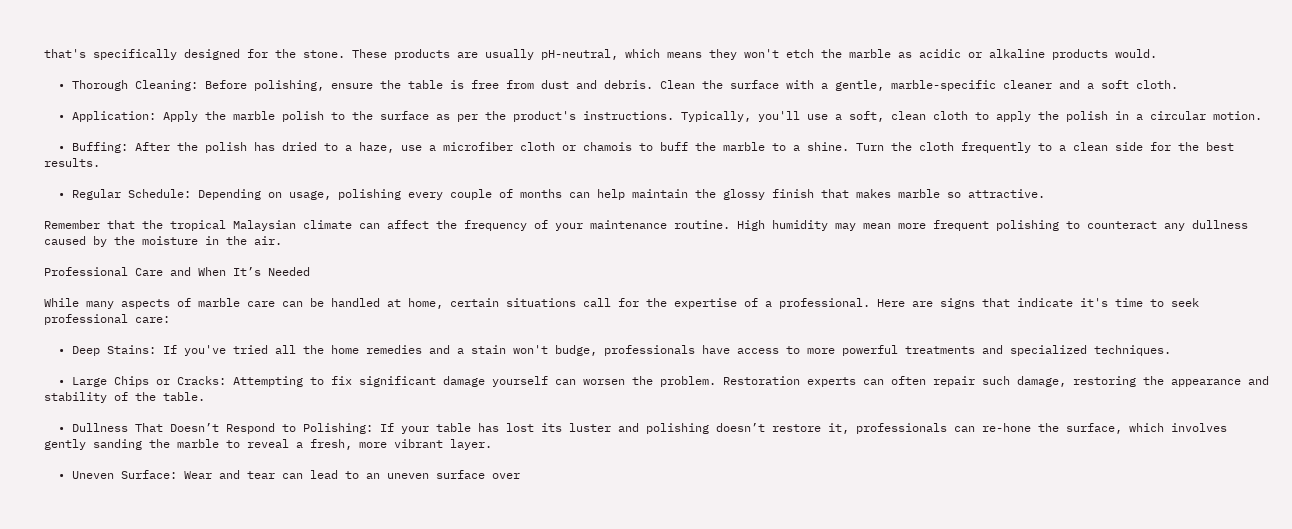that's specifically designed for the stone. These products are usually pH-neutral, which means they won't etch the marble as acidic or alkaline products would.

  • Thorough Cleaning: Before polishing, ensure the table is free from dust and debris. Clean the surface with a gentle, marble-specific cleaner and a soft cloth.

  • Application: Apply the marble polish to the surface as per the product's instructions. Typically, you'll use a soft, clean cloth to apply the polish in a circular motion.

  • Buffing: After the polish has dried to a haze, use a microfiber cloth or chamois to buff the marble to a shine. Turn the cloth frequently to a clean side for the best results.

  • Regular Schedule: Depending on usage, polishing every couple of months can help maintain the glossy finish that makes marble so attractive.

Remember that the tropical Malaysian climate can affect the frequency of your maintenance routine. High humidity may mean more frequent polishing to counteract any dullness caused by the moisture in the air.

Professional Care and When It’s Needed

While many aspects of marble care can be handled at home, certain situations call for the expertise of a professional. Here are signs that indicate it's time to seek professional care:

  • Deep Stains: If you've tried all the home remedies and a stain won't budge, professionals have access to more powerful treatments and specialized techniques.

  • Large Chips or Cracks: Attempting to fix significant damage yourself can worsen the problem. Restoration experts can often repair such damage, restoring the appearance and stability of the table.

  • Dullness That Doesn’t Respond to Polishing: If your table has lost its luster and polishing doesn’t restore it, professionals can re-hone the surface, which involves gently sanding the marble to reveal a fresh, more vibrant layer.

  • Uneven Surface: Wear and tear can lead to an uneven surface over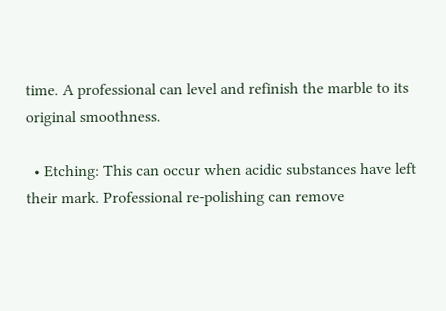time. A professional can level and refinish the marble to its original smoothness.

  • Etching: This can occur when acidic substances have left their mark. Professional re-polishing can remove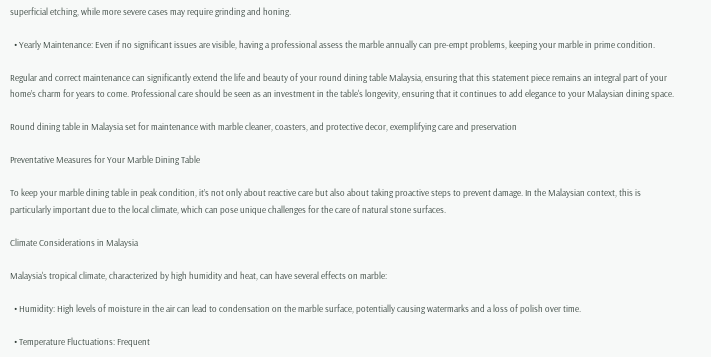superficial etching, while more severe cases may require grinding and honing.

  • Yearly Maintenance: Even if no significant issues are visible, having a professional assess the marble annually can pre-empt problems, keeping your marble in prime condition.

Regular and correct maintenance can significantly extend the life and beauty of your round dining table Malaysia, ensuring that this statement piece remains an integral part of your home’s charm for years to come. Professional care should be seen as an investment in the table's longevity, ensuring that it continues to add elegance to your Malaysian dining space.

Round dining table in Malaysia set for maintenance with marble cleaner, coasters, and protective decor, exemplifying care and preservation

Preventative Measures for Your Marble Dining Table

To keep your marble dining table in peak condition, it’s not only about reactive care but also about taking proactive steps to prevent damage. In the Malaysian context, this is particularly important due to the local climate, which can pose unique challenges for the care of natural stone surfaces.

Climate Considerations in Malaysia

Malaysia's tropical climate, characterized by high humidity and heat, can have several effects on marble:

  • Humidity: High levels of moisture in the air can lead to condensation on the marble surface, potentially causing watermarks and a loss of polish over time.

  • Temperature Fluctuations: Frequent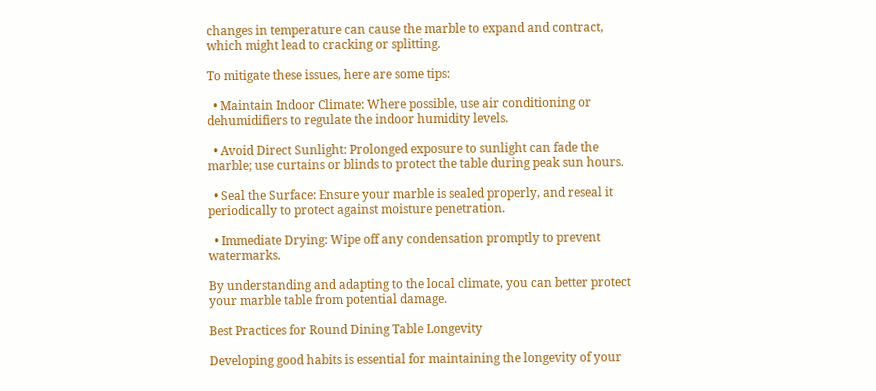changes in temperature can cause the marble to expand and contract, which might lead to cracking or splitting.

To mitigate these issues, here are some tips:

  • Maintain Indoor Climate: Where possible, use air conditioning or dehumidifiers to regulate the indoor humidity levels.

  • Avoid Direct Sunlight: Prolonged exposure to sunlight can fade the marble; use curtains or blinds to protect the table during peak sun hours.

  • Seal the Surface: Ensure your marble is sealed properly, and reseal it periodically to protect against moisture penetration.

  • Immediate Drying: Wipe off any condensation promptly to prevent watermarks.

By understanding and adapting to the local climate, you can better protect your marble table from potential damage.

Best Practices for Round Dining Table Longevity

Developing good habits is essential for maintaining the longevity of your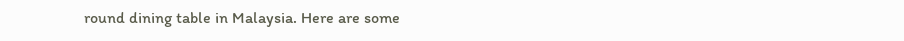round dining table in Malaysia. Here are some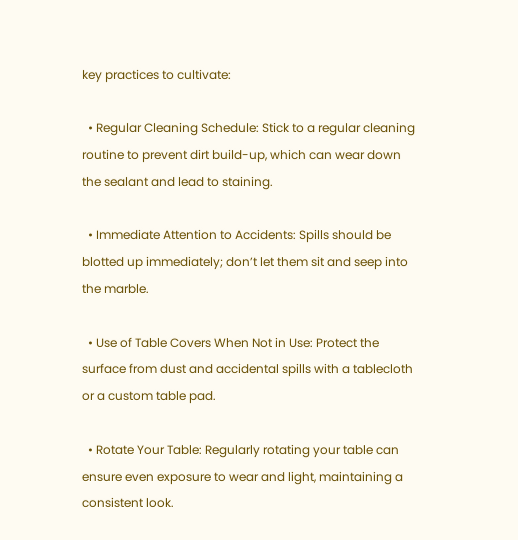key practices to cultivate:

  • Regular Cleaning Schedule: Stick to a regular cleaning routine to prevent dirt build-up, which can wear down the sealant and lead to staining.

  • Immediate Attention to Accidents: Spills should be blotted up immediately; don’t let them sit and seep into the marble.

  • Use of Table Covers When Not in Use: Protect the surface from dust and accidental spills with a tablecloth or a custom table pad.

  • Rotate Your Table: Regularly rotating your table can ensure even exposure to wear and light, maintaining a consistent look.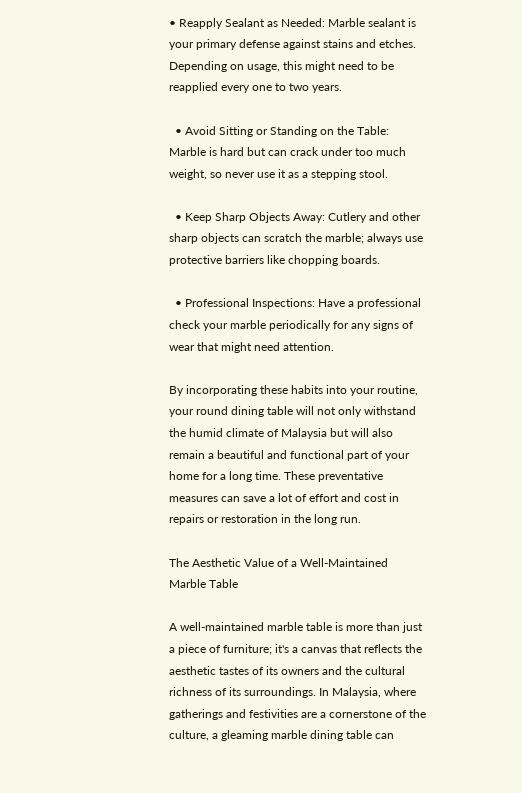• Reapply Sealant as Needed: Marble sealant is your primary defense against stains and etches. Depending on usage, this might need to be reapplied every one to two years.

  • Avoid Sitting or Standing on the Table: Marble is hard but can crack under too much weight, so never use it as a stepping stool.

  • Keep Sharp Objects Away: Cutlery and other sharp objects can scratch the marble; always use protective barriers like chopping boards.

  • Professional Inspections: Have a professional check your marble periodically for any signs of wear that might need attention.

By incorporating these habits into your routine, your round dining table will not only withstand the humid climate of Malaysia but will also remain a beautiful and functional part of your home for a long time. These preventative measures can save a lot of effort and cost in repairs or restoration in the long run.

The Aesthetic Value of a Well-Maintained Marble Table

A well-maintained marble table is more than just a piece of furniture; it's a canvas that reflects the aesthetic tastes of its owners and the cultural richness of its surroundings. In Malaysia, where gatherings and festivities are a cornerstone of the culture, a gleaming marble dining table can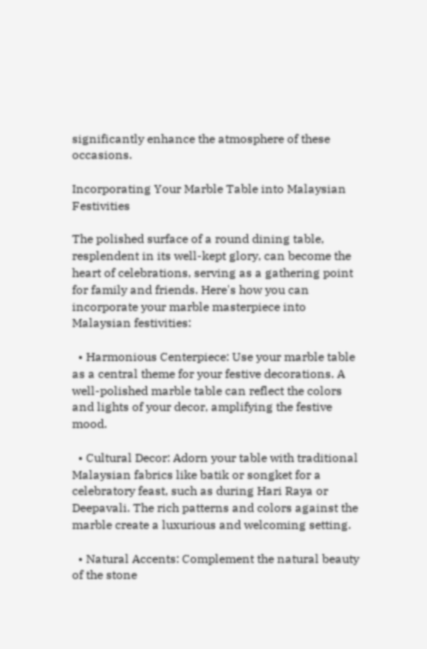significantly enhance the atmosphere of these occasions.

Incorporating Your Marble Table into Malaysian Festivities

The polished surface of a round dining table, resplendent in its well-kept glory, can become the heart of celebrations, serving as a gathering point for family and friends. Here's how you can incorporate your marble masterpiece into Malaysian festivities:

  • Harmonious Centerpiece: Use your marble table as a central theme for your festive decorations. A well-polished marble table can reflect the colors and lights of your decor, amplifying the festive mood.

  • Cultural Decor: Adorn your table with traditional Malaysian fabrics like batik or songket for a celebratory feast, such as during Hari Raya or Deepavali. The rich patterns and colors against the marble create a luxurious and welcoming setting.

  • Natural Accents: Complement the natural beauty of the stone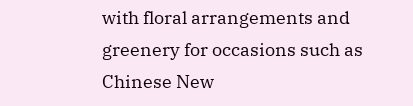with floral arrangements and greenery for occasions such as Chinese New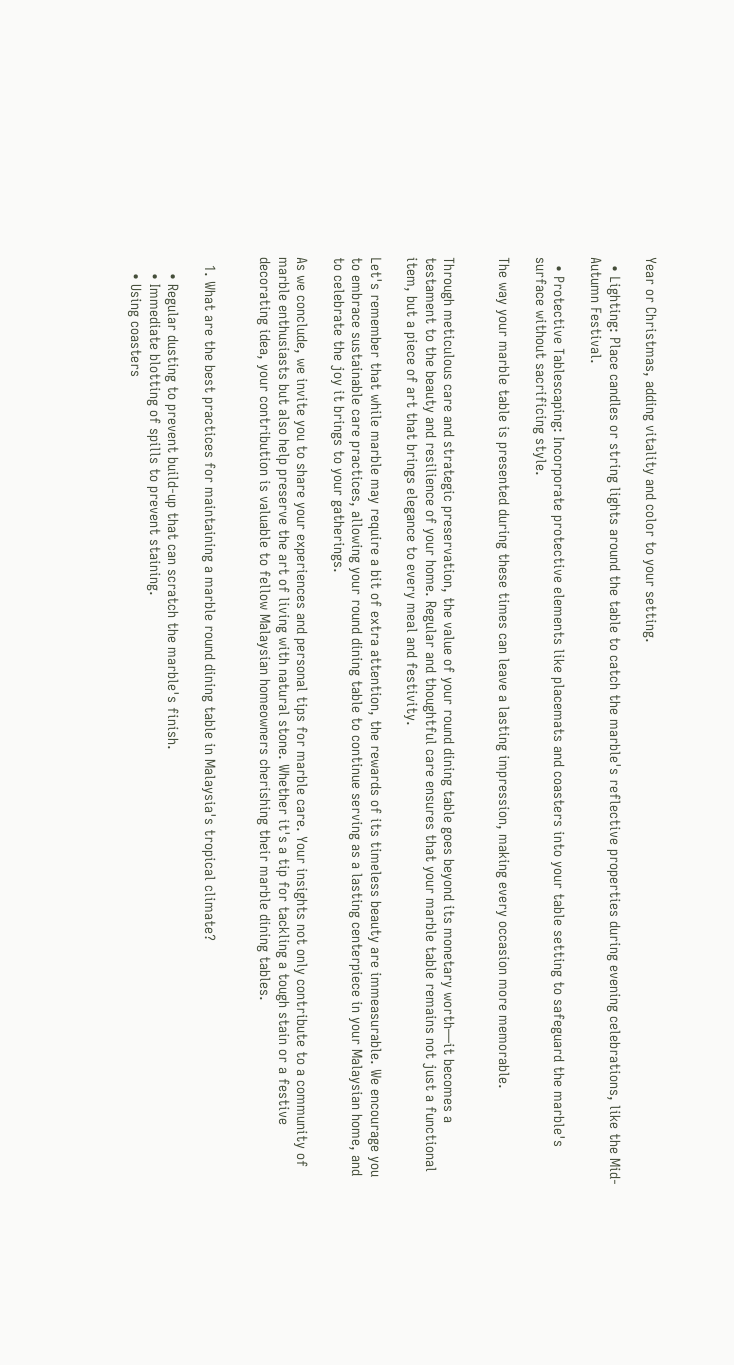Year or Christmas, adding vitality and color to your setting.

  • Lighting: Place candles or string lights around the table to catch the marble's reflective properties during evening celebrations, like the Mid-Autumn Festival.

  • Protective Tablescaping: Incorporate protective elements like placemats and coasters into your table setting to safeguard the marble's surface without sacrificing style.

The way your marble table is presented during these times can leave a lasting impression, making every occasion more memorable.


Through meticulous care and strategic preservation, the value of your round dining table goes beyond its monetary worth—it becomes a testament to the beauty and resilience of your home. Regular and thoughtful care ensures that your marble table remains not just a functional item, but a piece of art that brings elegance to every meal and festivity.

Let's remember that while marble may require a bit of extra attention, the rewards of its timeless beauty are immeasurable. We encourage you to embrace sustainable care practices, allowing your round dining table to continue serving as a lasting centerpiece in your Malaysian home, and to celebrate the joy it brings to your gatherings.

As we conclude, we invite you to share your experiences and personal tips for marble care. Your insights not only contribute to a community of marble enthusiasts but also help preserve the art of living with natural stone. Whether it's a tip for tackling a tough stain or a festive decorating idea, your contribution is valuable to fellow Malaysian homeowners cherishing their marble dining tables.


  1. What are the best practices for maintaining a marble round dining table in Malaysia's tropical climate?

    • Regular dusting to prevent build-up that can scratch the marble's finish.
    • Immediate blotting of spills to prevent staining.
    • Using coasters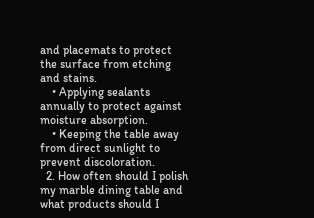and placemats to protect the surface from etching and stains.
    • Applying sealants annually to protect against moisture absorption.
    • Keeping the table away from direct sunlight to prevent discoloration.
  2. How often should I polish my marble dining table and what products should I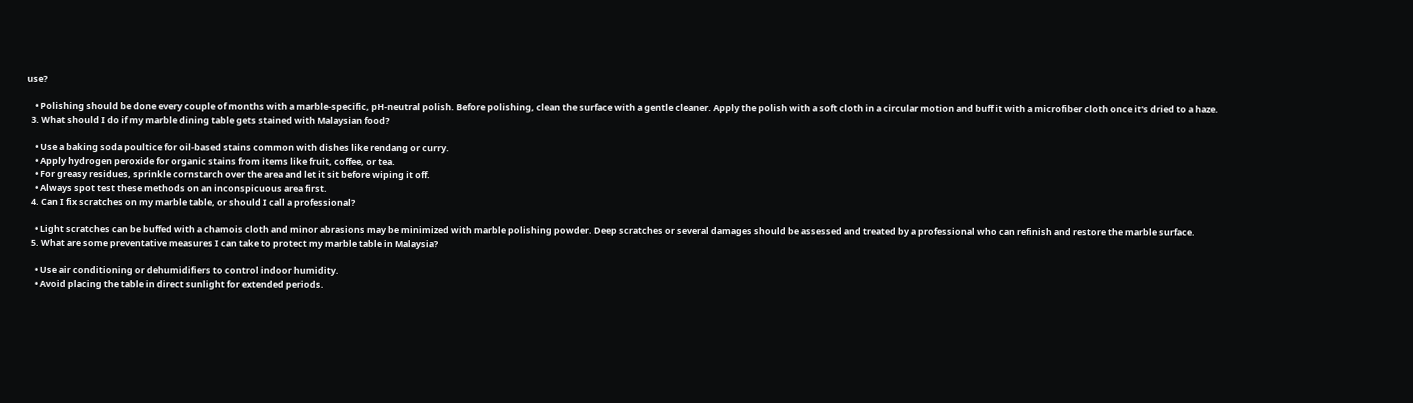use?

    • Polishing should be done every couple of months with a marble-specific, pH-neutral polish. Before polishing, clean the surface with a gentle cleaner. Apply the polish with a soft cloth in a circular motion and buff it with a microfiber cloth once it's dried to a haze.
  3. What should I do if my marble dining table gets stained with Malaysian food?

    • Use a baking soda poultice for oil-based stains common with dishes like rendang or curry.
    • Apply hydrogen peroxide for organic stains from items like fruit, coffee, or tea.
    • For greasy residues, sprinkle cornstarch over the area and let it sit before wiping it off.
    • Always spot test these methods on an inconspicuous area first.
  4. Can I fix scratches on my marble table, or should I call a professional?

    • Light scratches can be buffed with a chamois cloth and minor abrasions may be minimized with marble polishing powder. Deep scratches or several damages should be assessed and treated by a professional who can refinish and restore the marble surface.
  5. What are some preventative measures I can take to protect my marble table in Malaysia?

    • Use air conditioning or dehumidifiers to control indoor humidity.
    • Avoid placing the table in direct sunlight for extended periods.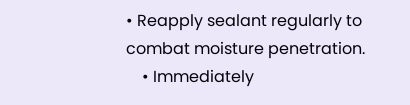• Reapply sealant regularly to combat moisture penetration.
    • Immediately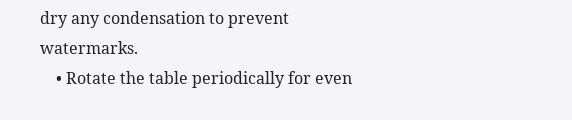dry any condensation to prevent watermarks.
    • Rotate the table periodically for even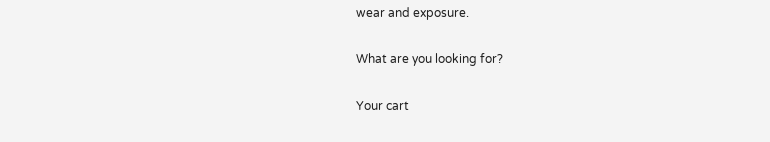wear and exposure.

What are you looking for?

Your cart